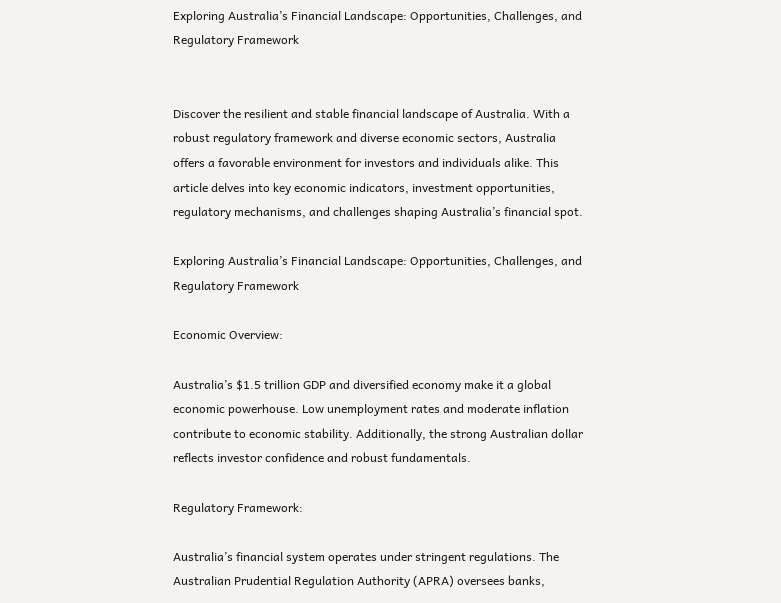Exploring Australia’s Financial Landscape: Opportunities, Challenges, and Regulatory Framework


Discover the resilient and stable financial landscape of Australia. With a robust regulatory framework and diverse economic sectors, Australia offers a favorable environment for investors and individuals alike. This article delves into key economic indicators, investment opportunities, regulatory mechanisms, and challenges shaping Australia’s financial spot.

Exploring Australia’s Financial Landscape: Opportunities, Challenges, and Regulatory Framework

Economic Overview:

Australia’s $1.5 trillion GDP and diversified economy make it a global economic powerhouse. Low unemployment rates and moderate inflation contribute to economic stability. Additionally, the strong Australian dollar reflects investor confidence and robust fundamentals.

Regulatory Framework:

Australia’s financial system operates under stringent regulations. The Australian Prudential Regulation Authority (APRA) oversees banks,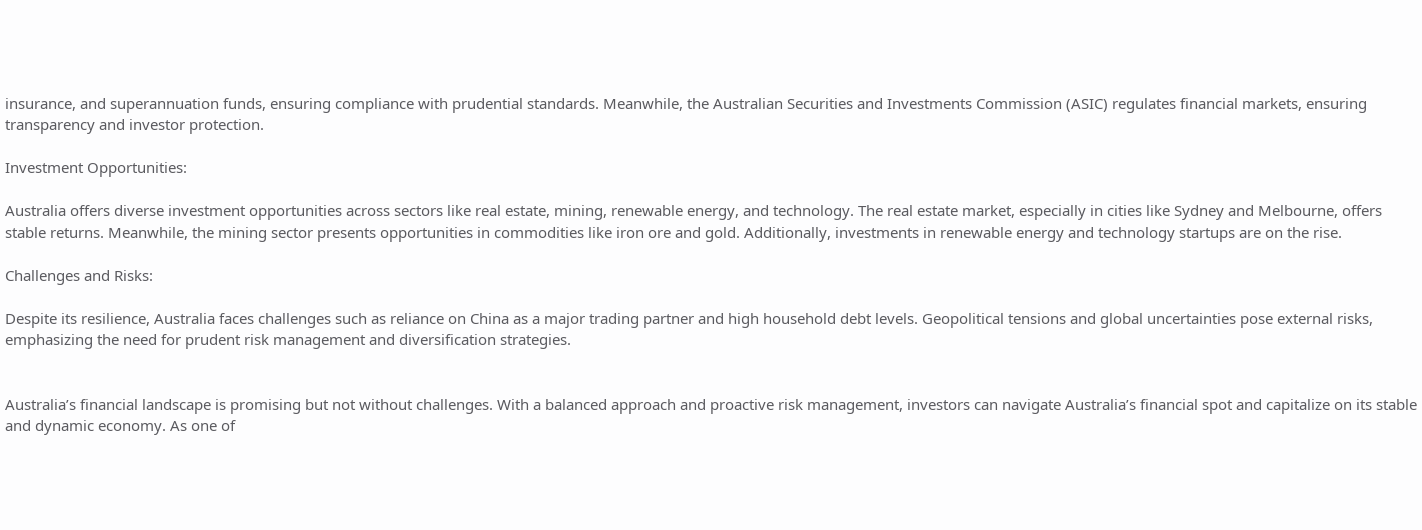insurance, and superannuation funds, ensuring compliance with prudential standards. Meanwhile, the Australian Securities and Investments Commission (ASIC) regulates financial markets, ensuring transparency and investor protection.

Investment Opportunities:

Australia offers diverse investment opportunities across sectors like real estate, mining, renewable energy, and technology. The real estate market, especially in cities like Sydney and Melbourne, offers stable returns. Meanwhile, the mining sector presents opportunities in commodities like iron ore and gold. Additionally, investments in renewable energy and technology startups are on the rise.

Challenges and Risks:

Despite its resilience, Australia faces challenges such as reliance on China as a major trading partner and high household debt levels. Geopolitical tensions and global uncertainties pose external risks, emphasizing the need for prudent risk management and diversification strategies.


Australia’s financial landscape is promising but not without challenges. With a balanced approach and proactive risk management, investors can navigate Australia’s financial spot and capitalize on its stable and dynamic economy. As one of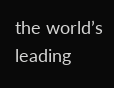the world’s leading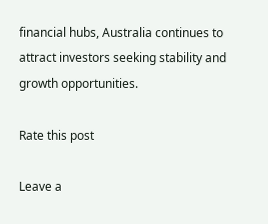financial hubs, Australia continues to attract investors seeking stability and growth opportunities.

Rate this post

Leave a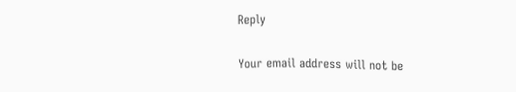Reply

Your email address will not be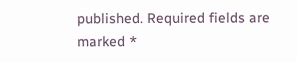published. Required fields are marked *